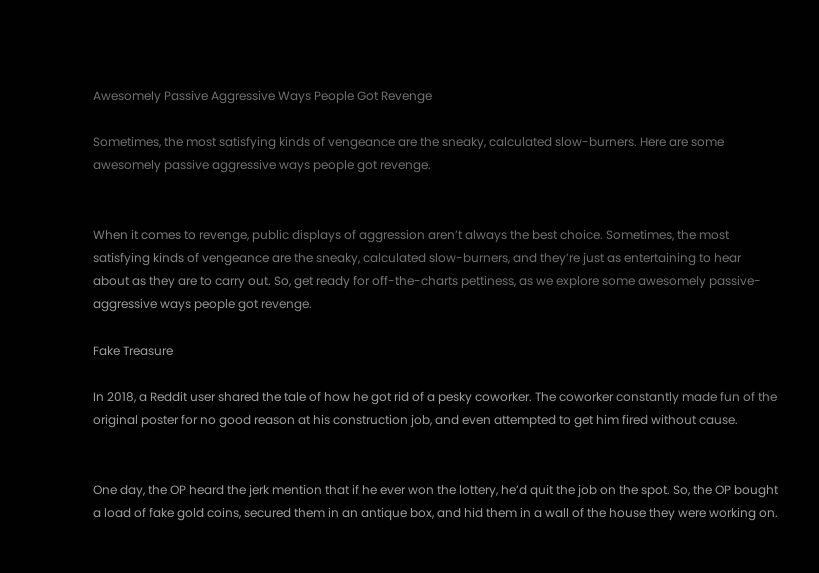Awesomely Passive Aggressive Ways People Got Revenge

Sometimes, the most satisfying kinds of vengeance are the sneaky, calculated slow-burners. Here are some awesomely passive aggressive ways people got revenge.


When it comes to revenge, public displays of aggression aren’t always the best choice. Sometimes, the most satisfying kinds of vengeance are the sneaky, calculated slow-burners, and they’re just as entertaining to hear about as they are to carry out. So, get ready for off-the-charts pettiness, as we explore some awesomely passive-aggressive ways people got revenge.

Fake Treasure

In 2018, a Reddit user shared the tale of how he got rid of a pesky coworker. The coworker constantly made fun of the original poster for no good reason at his construction job, and even attempted to get him fired without cause.


One day, the OP heard the jerk mention that if he ever won the lottery, he’d quit the job on the spot. So, the OP bought a load of fake gold coins, secured them in an antique box, and hid them in a wall of the house they were working on.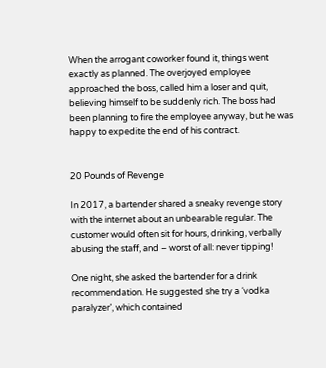When the arrogant coworker found it, things went exactly as planned. The overjoyed employee approached the boss, called him a loser and quit, believing himself to be suddenly rich. The boss had been planning to fire the employee anyway, but he was happy to expedite the end of his contract.


20 Pounds of Revenge

In 2017, a bartender shared a sneaky revenge story with the internet about an unbearable regular. The customer would often sit for hours, drinking, verbally abusing the staff, and – worst of all: never tipping!

One night, she asked the bartender for a drink recommendation. He suggested she try a ‘vodka paralyzer’, which contained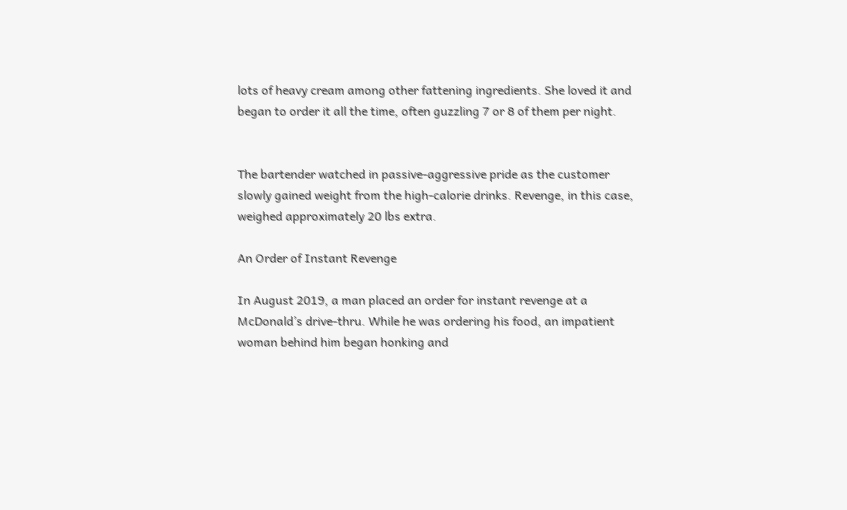lots of heavy cream among other fattening ingredients. She loved it and began to order it all the time, often guzzling 7 or 8 of them per night.


The bartender watched in passive-aggressive pride as the customer slowly gained weight from the high-calorie drinks. Revenge, in this case, weighed approximately 20 lbs extra.

An Order of Instant Revenge

In August 2019, a man placed an order for instant revenge at a McDonald’s drive-thru. While he was ordering his food, an impatient woman behind him began honking and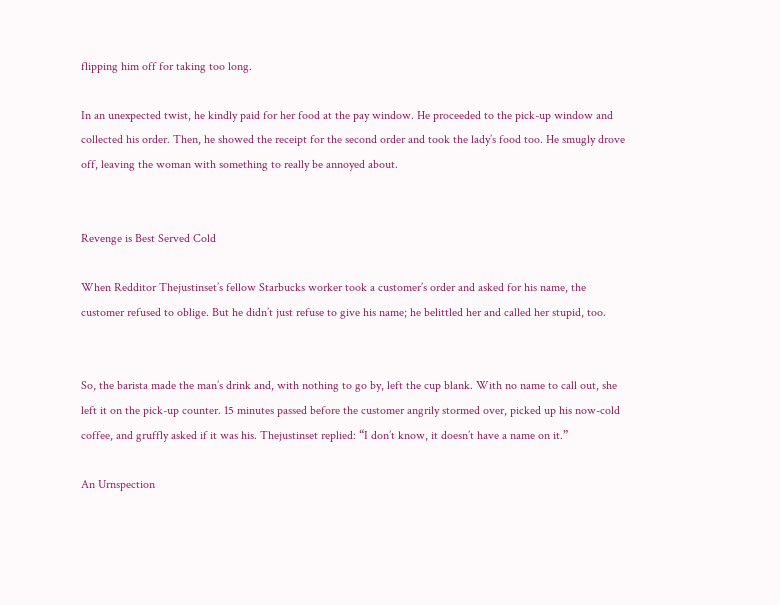flipping him off for taking too long.

In an unexpected twist, he kindly paid for her food at the pay window. He proceeded to the pick-up window and collected his order. Then, he showed the receipt for the second order and took the lady’s food too. He smugly drove off, leaving the woman with something to really be annoyed about.


Revenge is Best Served Cold

When Redditor Thejustinset’s fellow Starbucks worker took a customer’s order and asked for his name, the customer refused to oblige. But he didn’t just refuse to give his name; he belittled her and called her stupid, too.


So, the barista made the man’s drink and, with nothing to go by, left the cup blank. With no name to call out, she left it on the pick-up counter. 15 minutes passed before the customer angrily stormed over, picked up his now-cold coffee, and gruffly asked if it was his. Thejustinset replied: “I don’t know, it doesn’t have a name on it.”

An Urnspection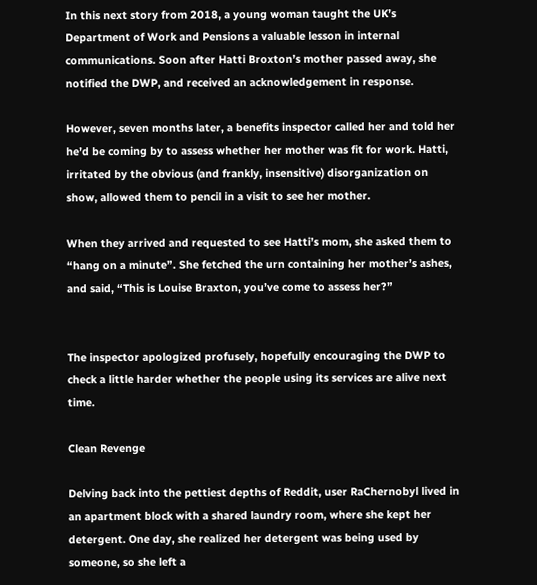In this next story from 2018, a young woman taught the UK’s Department of Work and Pensions a valuable lesson in internal communications. Soon after Hatti Broxton’s mother passed away, she notified the DWP, and received an acknowledgement in response.

However, seven months later, a benefits inspector called her and told her he’d be coming by to assess whether her mother was fit for work. Hatti, irritated by the obvious (and frankly, insensitive) disorganization on show, allowed them to pencil in a visit to see her mother.

When they arrived and requested to see Hatti’s mom, she asked them to “hang on a minute”. She fetched the urn containing her mother’s ashes, and said, “This is Louise Braxton, you’ve come to assess her?”


The inspector apologized profusely, hopefully encouraging the DWP to check a little harder whether the people using its services are alive next time.

Clean Revenge

Delving back into the pettiest depths of Reddit, user RaChernobyl lived in an apartment block with a shared laundry room, where she kept her detergent. One day, she realized her detergent was being used by someone, so she left a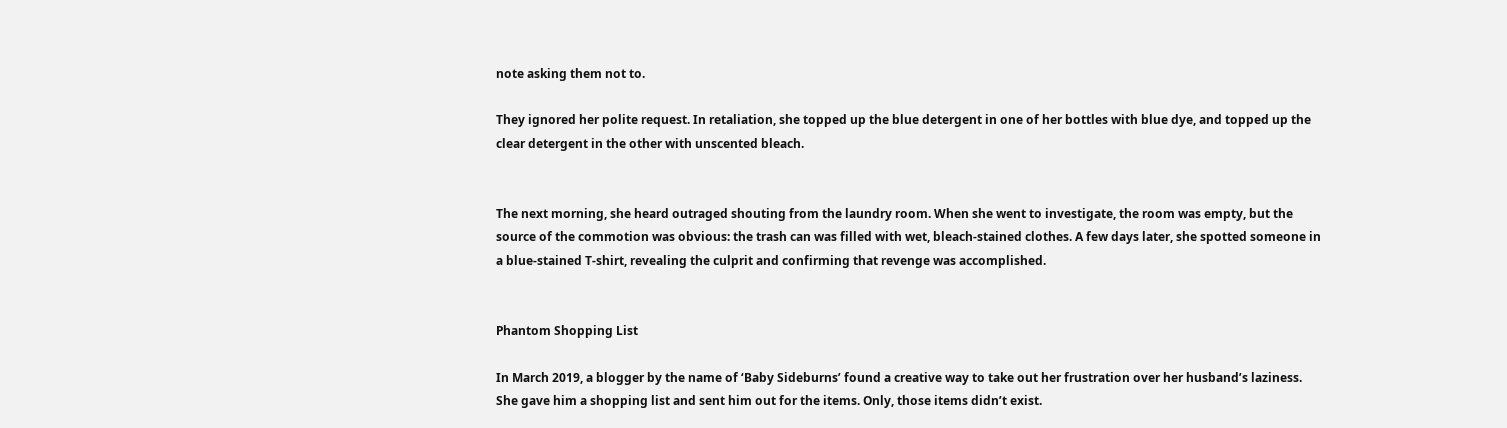note asking them not to.

They ignored her polite request. In retaliation, she topped up the blue detergent in one of her bottles with blue dye, and topped up the clear detergent in the other with unscented bleach.


The next morning, she heard outraged shouting from the laundry room. When she went to investigate, the room was empty, but the source of the commotion was obvious: the trash can was filled with wet, bleach-stained clothes. A few days later, she spotted someone in a blue-stained T-shirt, revealing the culprit and confirming that revenge was accomplished.


Phantom Shopping List

In March 2019, a blogger by the name of ‘Baby Sideburns’ found a creative way to take out her frustration over her husband’s laziness. She gave him a shopping list and sent him out for the items. Only, those items didn’t exist.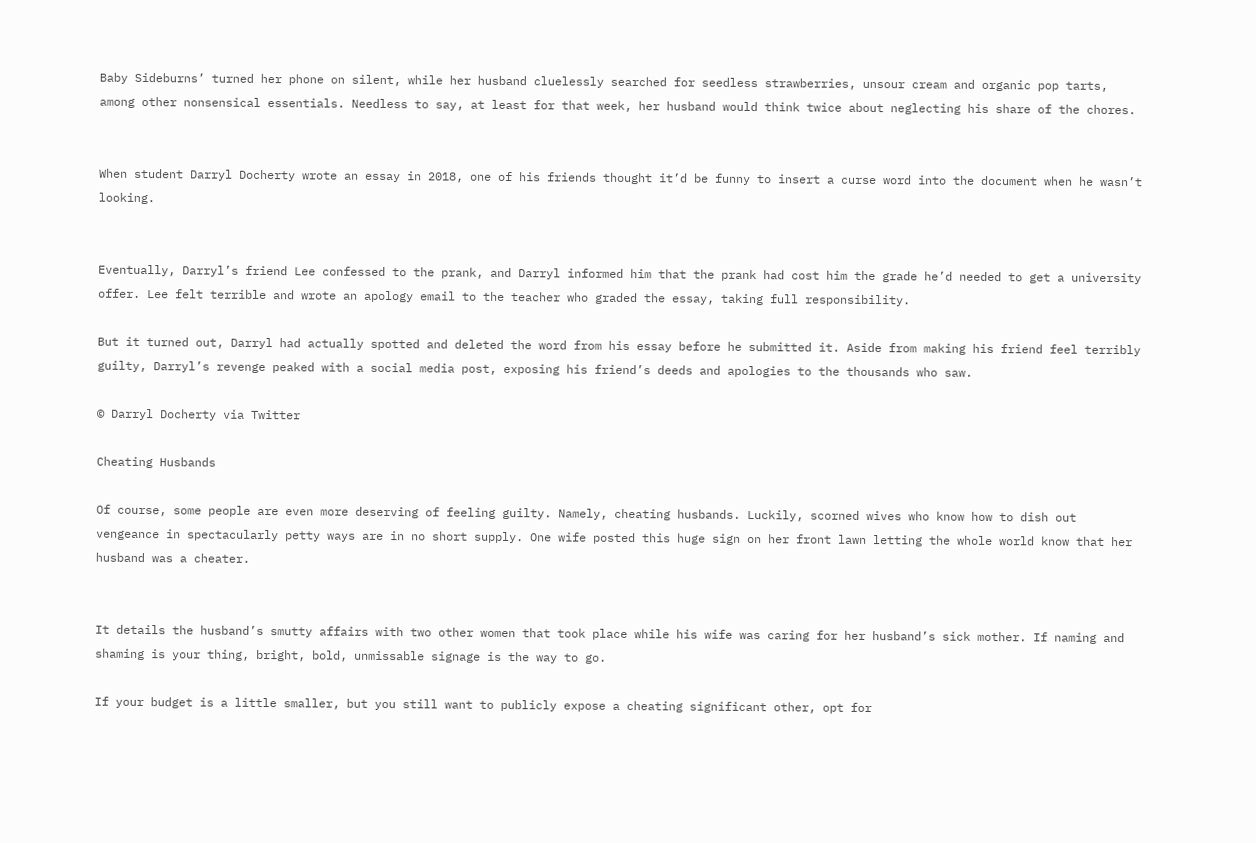Baby Sideburns’ turned her phone on silent, while her husband cluelessly searched for seedless strawberries, unsour cream and organic pop tarts, among other nonsensical essentials. Needless to say, at least for that week, her husband would think twice about neglecting his share of the chores.


When student Darryl Docherty wrote an essay in 2018, one of his friends thought it’d be funny to insert a curse word into the document when he wasn’t looking.


Eventually, Darryl’s friend Lee confessed to the prank, and Darryl informed him that the prank had cost him the grade he’d needed to get a university offer. Lee felt terrible and wrote an apology email to the teacher who graded the essay, taking full responsibility.

But it turned out, Darryl had actually spotted and deleted the word from his essay before he submitted it. Aside from making his friend feel terribly guilty, Darryl’s revenge peaked with a social media post, exposing his friend’s deeds and apologies to the thousands who saw.

© Darryl Docherty via Twitter

Cheating Husbands

Of course, some people are even more deserving of feeling guilty. Namely, cheating husbands. Luckily, scorned wives who know how to dish out vengeance in spectacularly petty ways are in no short supply. One wife posted this huge sign on her front lawn letting the whole world know that her husband was a cheater.


It details the husband’s smutty affairs with two other women that took place while his wife was caring for her husband’s sick mother. If naming and shaming is your thing, bright, bold, unmissable signage is the way to go.

If your budget is a little smaller, but you still want to publicly expose a cheating significant other, opt for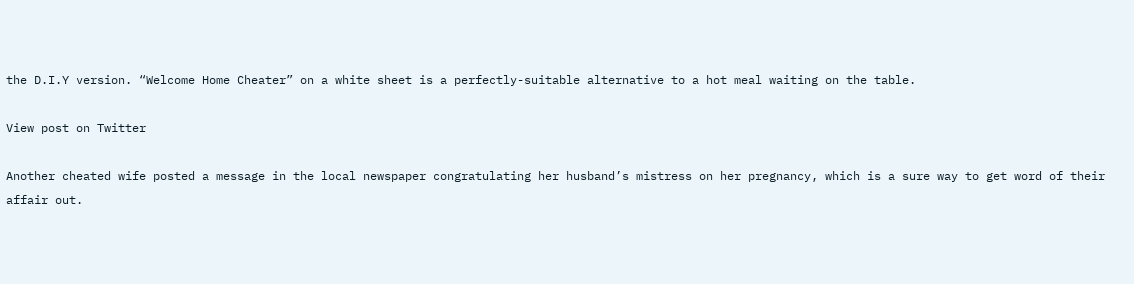the D.I.Y version. “Welcome Home Cheater” on a white sheet is a perfectly-suitable alternative to a hot meal waiting on the table.

View post on Twitter

Another cheated wife posted a message in the local newspaper congratulating her husband’s mistress on her pregnancy, which is a sure way to get word of their affair out.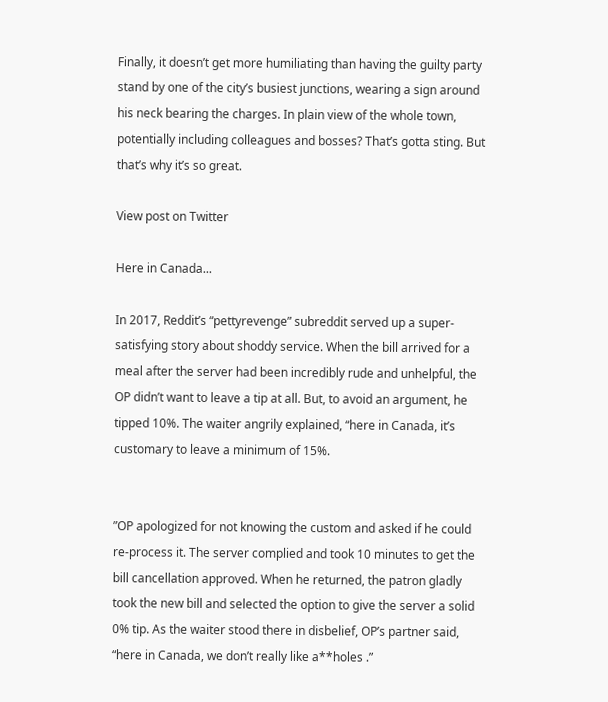Finally, it doesn’t get more humiliating than having the guilty party stand by one of the city’s busiest junctions, wearing a sign around his neck bearing the charges. In plain view of the whole town, potentially including colleagues and bosses? That’s gotta sting. But that’s why it’s so great.

View post on Twitter

Here in Canada...

In 2017, Reddit’s “pettyrevenge” subreddit served up a super-satisfying story about shoddy service. When the bill arrived for a meal after the server had been incredibly rude and unhelpful, the OP didn’t want to leave a tip at all. But, to avoid an argument, he tipped 10%. The waiter angrily explained, “here in Canada, it’s customary to leave a minimum of 15%.


”OP apologized for not knowing the custom and asked if he could re-process it. The server complied and took 10 minutes to get the bill cancellation approved. When he returned, the patron gladly took the new bill and selected the option to give the server a solid 0% tip. As the waiter stood there in disbelief, OP’s partner said, “here in Canada, we don’t really like a**holes .”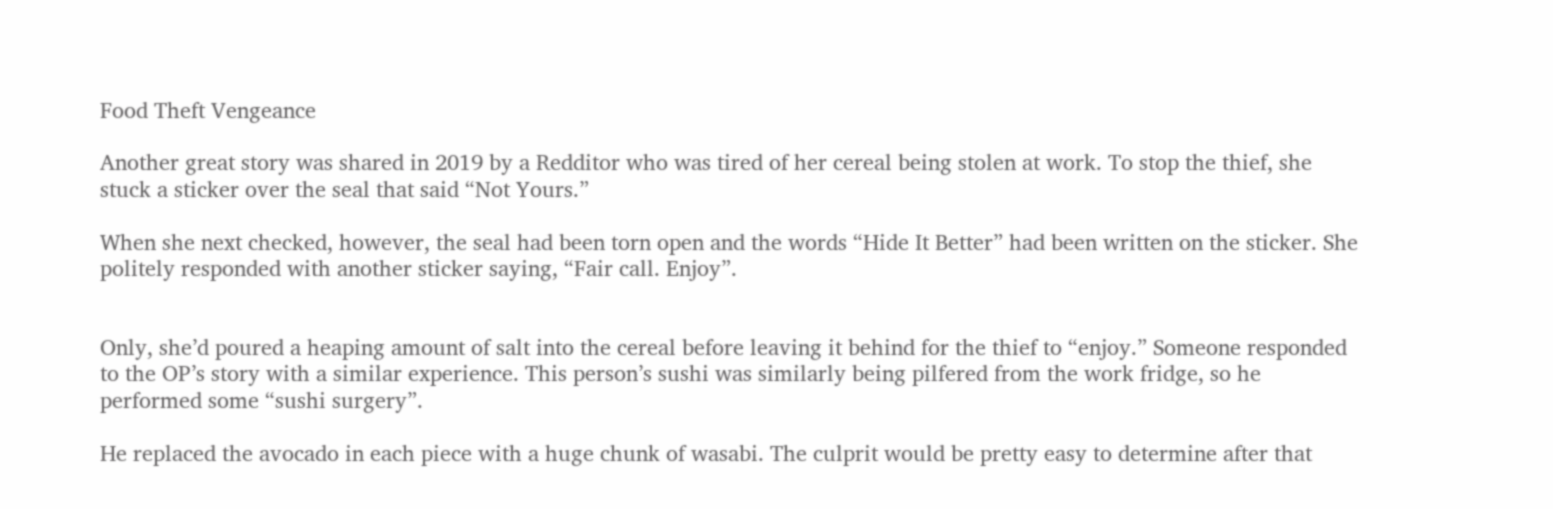Food Theft Vengeance

Another great story was shared in 2019 by a Redditor who was tired of her cereal being stolen at work. To stop the thief, she stuck a sticker over the seal that said “Not Yours.”

When she next checked, however, the seal had been torn open and the words “Hide It Better” had been written on the sticker. She politely responded with another sticker saying, “Fair call. Enjoy”.


Only, she’d poured a heaping amount of salt into the cereal before leaving it behind for the thief to “enjoy.” Someone responded to the OP’s story with a similar experience. This person’s sushi was similarly being pilfered from the work fridge, so he performed some “sushi surgery”.

He replaced the avocado in each piece with a huge chunk of wasabi. The culprit would be pretty easy to determine after that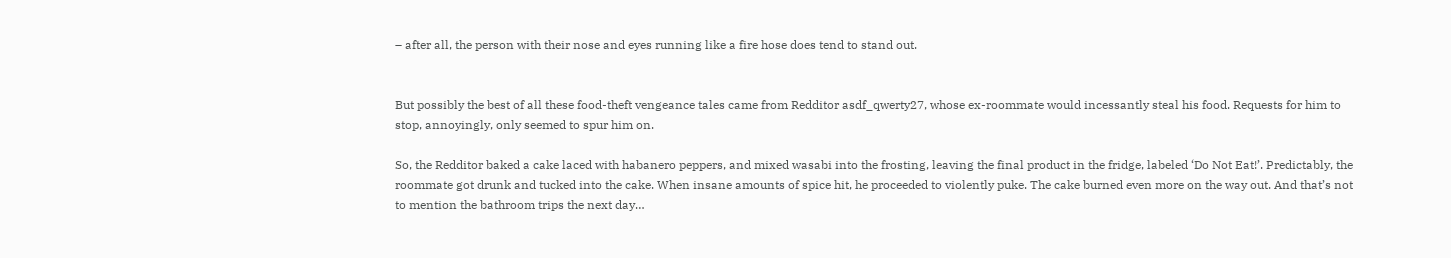– after all, the person with their nose and eyes running like a fire hose does tend to stand out.


But possibly the best of all these food-theft vengeance tales came from Redditor asdf_qwerty27, whose ex-roommate would incessantly steal his food. Requests for him to stop, annoyingly, only seemed to spur him on.

So, the Redditor baked a cake laced with habanero peppers, and mixed wasabi into the frosting, leaving the final product in the fridge, labeled ‘Do Not Eat!’. Predictably, the roommate got drunk and tucked into the cake. When insane amounts of spice hit, he proceeded to violently puke. The cake burned even more on the way out. And that’s not to mention the bathroom trips the next day…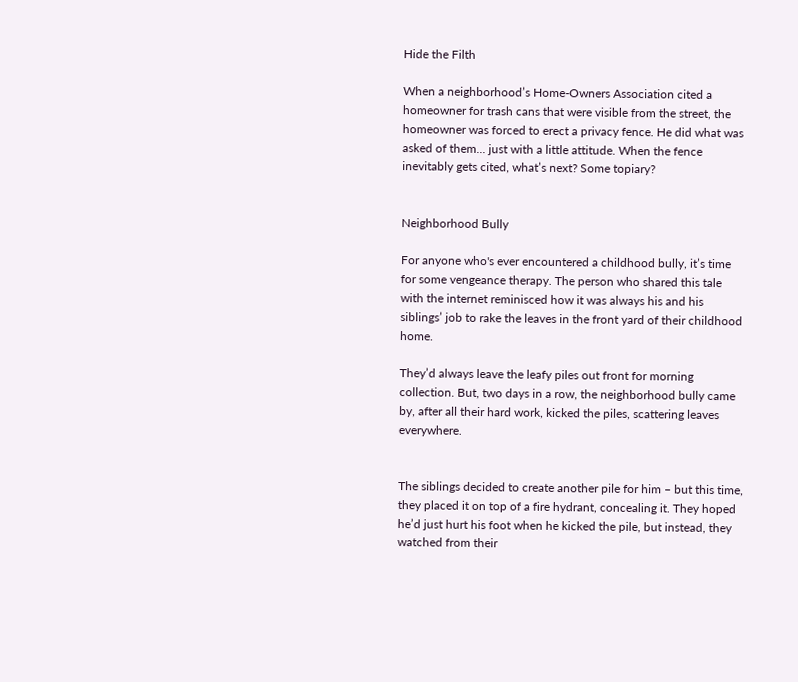Hide the Filth

When a neighborhood’s Home-Owners Association cited a homeowner for trash cans that were visible from the street, the homeowner was forced to erect a privacy fence. He did what was asked of them... just with a little attitude. When the fence inevitably gets cited, what’s next? Some topiary?


Neighborhood Bully

For anyone who's ever encountered a childhood bully, it’s time for some vengeance therapy. The person who shared this tale with the internet reminisced how it was always his and his siblings’ job to rake the leaves in the front yard of their childhood home.

They’d always leave the leafy piles out front for morning collection. But, two days in a row, the neighborhood bully came by, after all their hard work, kicked the piles, scattering leaves everywhere.


The siblings decided to create another pile for him – but this time, they placed it on top of a fire hydrant, concealing it. They hoped he’d just hurt his foot when he kicked the pile, but instead, they watched from their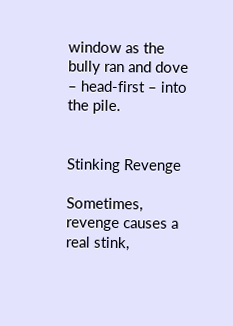window as the bully ran and dove – head-first – into the pile.


Stinking Revenge

Sometimes, revenge causes a real stink,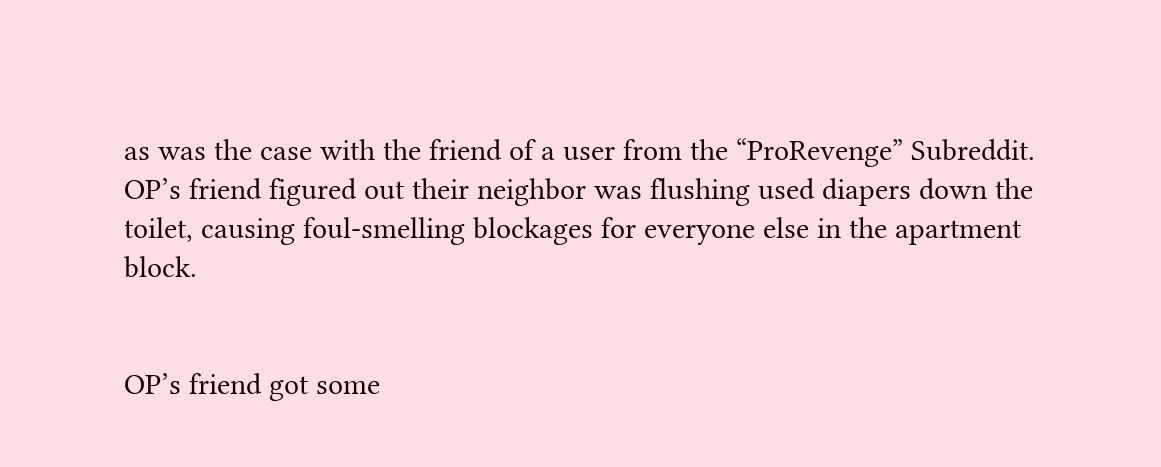as was the case with the friend of a user from the “ProRevenge” Subreddit. OP’s friend figured out their neighbor was flushing used diapers down the toilet, causing foul-smelling blockages for everyone else in the apartment block.


OP’s friend got some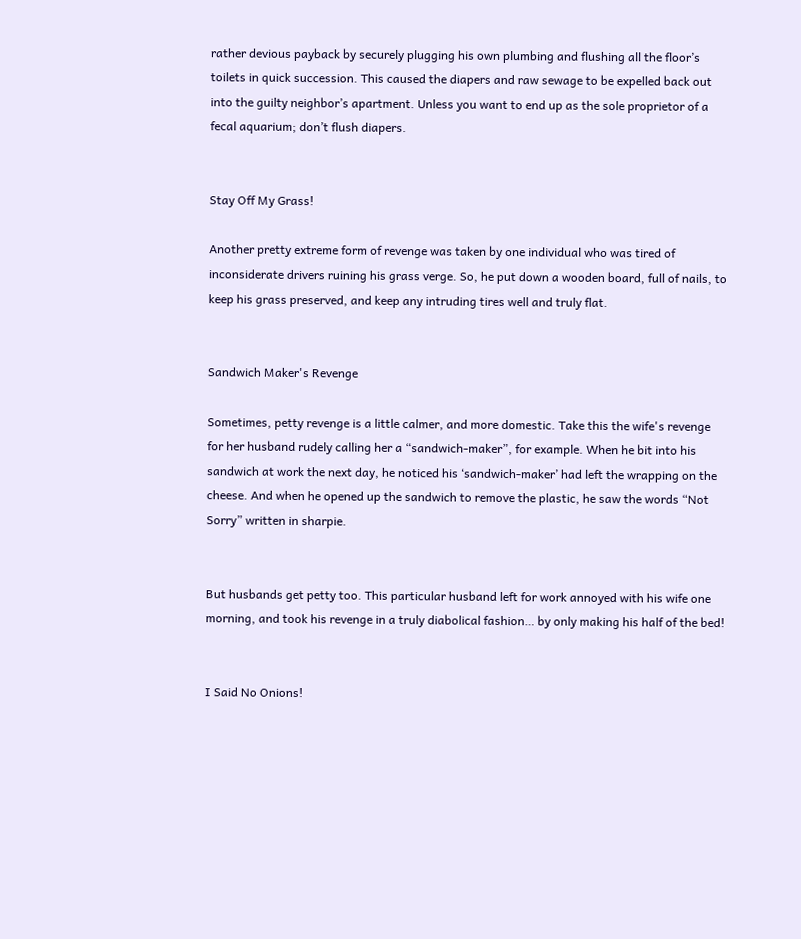rather devious payback by securely plugging his own plumbing and flushing all the floor’s toilets in quick succession. This caused the diapers and raw sewage to be expelled back out into the guilty neighbor’s apartment. Unless you want to end up as the sole proprietor of a fecal aquarium; don’t flush diapers.


Stay Off My Grass!

Another pretty extreme form of revenge was taken by one individual who was tired of inconsiderate drivers ruining his grass verge. So, he put down a wooden board, full of nails, to keep his grass preserved, and keep any intruding tires well and truly flat.


Sandwich Maker's Revenge

Sometimes, petty revenge is a little calmer, and more domestic. Take this the wife's revenge for her husband rudely calling her a “sandwich-maker”, for example. When he bit into his sandwich at work the next day, he noticed his ‘sandwich-maker’ had left the wrapping on the cheese. And when he opened up the sandwich to remove the plastic, he saw the words “Not Sorry” written in sharpie.


But husbands get petty too. This particular husband left for work annoyed with his wife one morning, and took his revenge in a truly diabolical fashion… by only making his half of the bed!


I Said No Onions!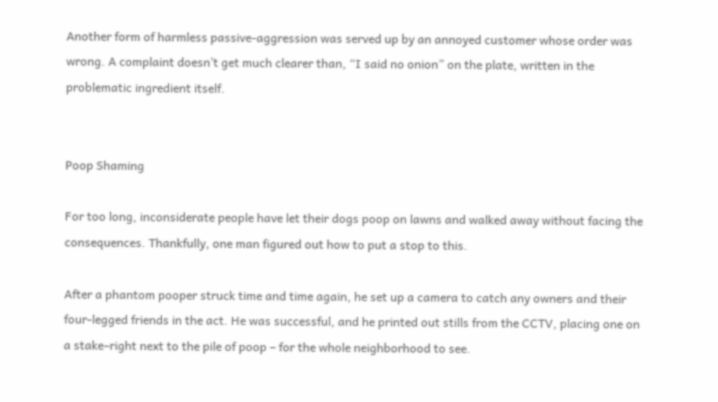Another form of harmless passive-aggression was served up by an annoyed customer whose order was wrong. A complaint doesn’t get much clearer than, “I said no onion” on the plate, written in the problematic ingredient itself.


Poop Shaming

For too long, inconsiderate people have let their dogs poop on lawns and walked away without facing the consequences. Thankfully, one man figured out how to put a stop to this.

After a phantom pooper struck time and time again, he set up a camera to catch any owners and their four-legged friends in the act. He was successful, and he printed out stills from the CCTV, placing one on a stake–right next to the pile of poop – for the whole neighborhood to see.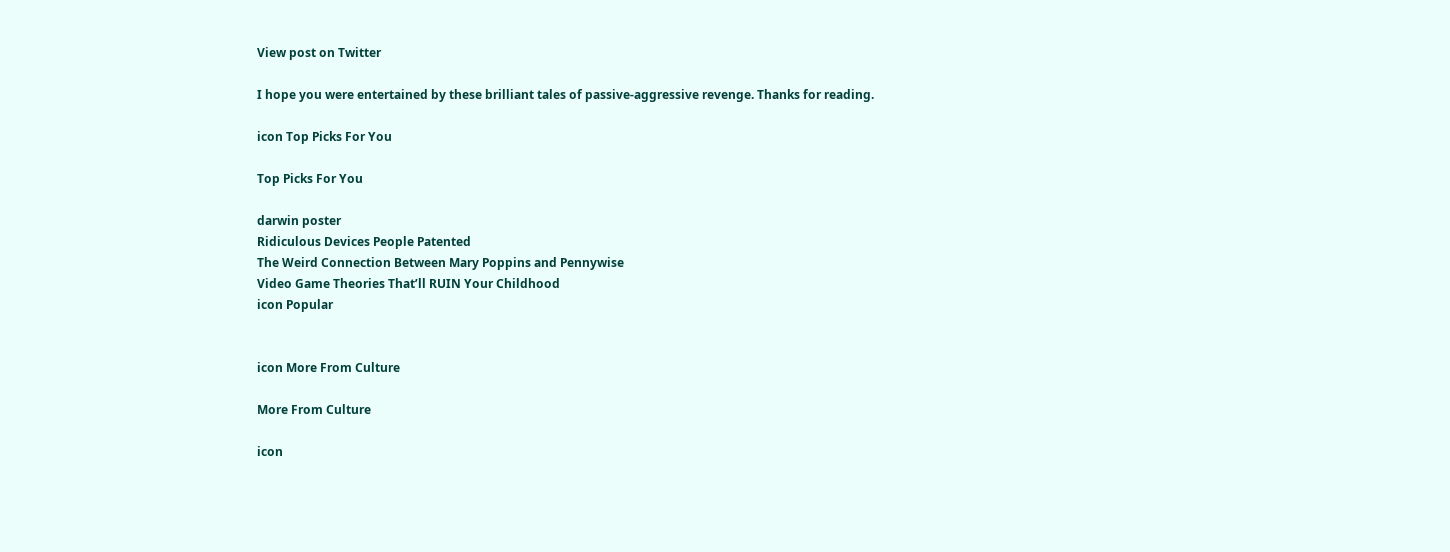View post on Twitter

I hope you were entertained by these brilliant tales of passive-aggressive revenge. Thanks for reading.

icon Top Picks For You

Top Picks For You

darwin poster
Ridiculous Devices People Patented
The Weird Connection Between Mary Poppins and Pennywise
Video Game Theories That’ll RUIN Your Childhood
icon Popular


icon More From Culture

More From Culture

icon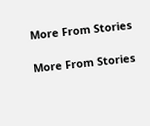More From Stories

More From Stories